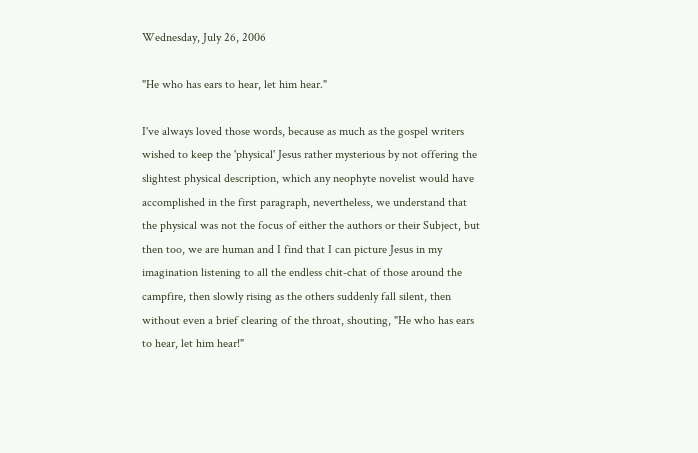Wednesday, July 26, 2006

"He who has ears to hear, let him hear."

I've always loved those words, because as much as the gospel writers wished to keep the 'physical' Jesus rather mysterious by not offering the slightest physical description, which any neophyte novelist would have accomplished in the first paragraph, nevertheless, we understand that the physical was not the focus of either the authors or their Subject, but then too, we are human and I find that I can picture Jesus in my imagination listening to all the endless chit-chat of those around the campfire, then slowly rising as the others suddenly fall silent, then without even a brief clearing of the throat, shouting, "He who has ears to hear, let him hear!"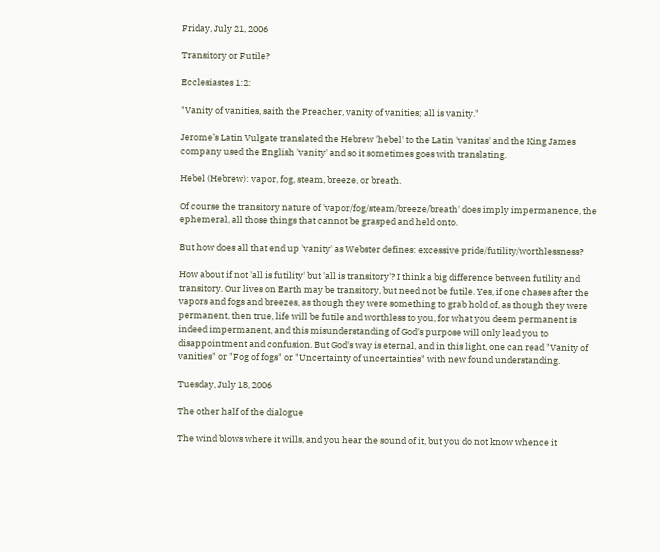Friday, July 21, 2006

Transitory or Futile?

Ecclesiastes 1:2:

"Vanity of vanities, saith the Preacher, vanity of vanities; all is vanity."

Jerome’s Latin Vulgate translated the Hebrew 'hebel' to the Latin 'vanitas' and the King James company used the English 'vanity' and so it sometimes goes with translating.

Hebel (Hebrew): vapor, fog, steam, breeze, or breath.

Of course the transitory nature of 'vapor/fog/steam/breeze/breath' does imply impermanence, the ephemeral, all those things that cannot be grasped and held onto.

But how does all that end up 'vanity' as Webster defines: excessive pride/futility/worthlessness?

How about if not 'all is futility' but 'all is transitory'? I think a big difference between futility and transitory. Our lives on Earth may be transitory, but need not be futile. Yes, if one chases after the vapors and fogs and breezes, as though they were something to grab hold of, as though they were permanent, then true, life will be futile and worthless to you, for what you deem permanent is indeed impermanent, and this misunderstanding of God's purpose will only lead you to disappointment and confusion. But God's way is eternal, and in this light, one can read "Vanity of vanities" or "Fog of fogs" or "Uncertainty of uncertainties" with new found understanding.

Tuesday, July 18, 2006

The other half of the dialogue

The wind blows where it wills, and you hear the sound of it, but you do not know whence it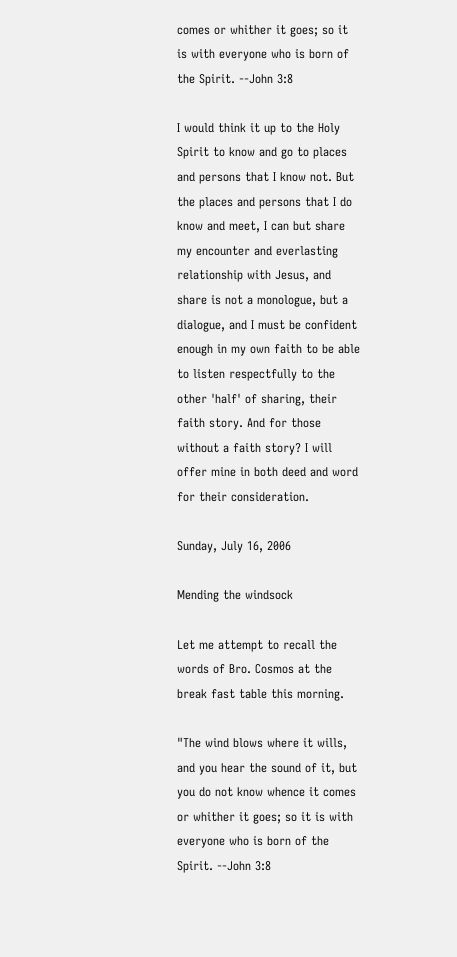comes or whither it goes; so it is with everyone who is born of the Spirit. --John 3:8

I would think it up to the Holy Spirit to know and go to places and persons that I know not. But the places and persons that I do know and meet, I can but share my encounter and everlasting relationship with Jesus, and share is not a monologue, but a dialogue, and I must be confident enough in my own faith to be able to listen respectfully to the other 'half' of sharing, their faith story. And for those without a faith story? I will offer mine in both deed and word for their consideration.

Sunday, July 16, 2006

Mending the windsock

Let me attempt to recall the words of Bro. Cosmos at the break fast table this morning.

"The wind blows where it wills, and you hear the sound of it, but you do not know whence it comes or whither it goes; so it is with everyone who is born of the Spirit. --John 3:8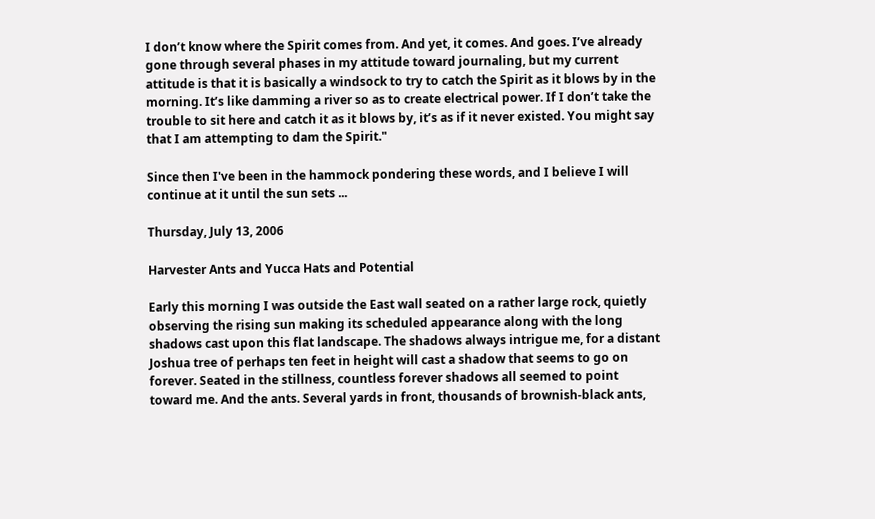I don’t know where the Spirit comes from. And yet, it comes. And goes. I’ve already gone through several phases in my attitude toward journaling, but my current attitude is that it is basically a windsock to try to catch the Spirit as it blows by in the morning. It’s like damming a river so as to create electrical power. If I don’t take the trouble to sit here and catch it as it blows by, it’s as if it never existed. You might say that I am attempting to dam the Spirit."

Since then I've been in the hammock pondering these words, and I believe I will continue at it until the sun sets ...

Thursday, July 13, 2006

Harvester Ants and Yucca Hats and Potential

Early this morning I was outside the East wall seated on a rather large rock, quietly observing the rising sun making its scheduled appearance along with the long shadows cast upon this flat landscape. The shadows always intrigue me, for a distant Joshua tree of perhaps ten feet in height will cast a shadow that seems to go on forever. Seated in the stillness, countless forever shadows all seemed to point toward me. And the ants. Several yards in front, thousands of brownish-black ants,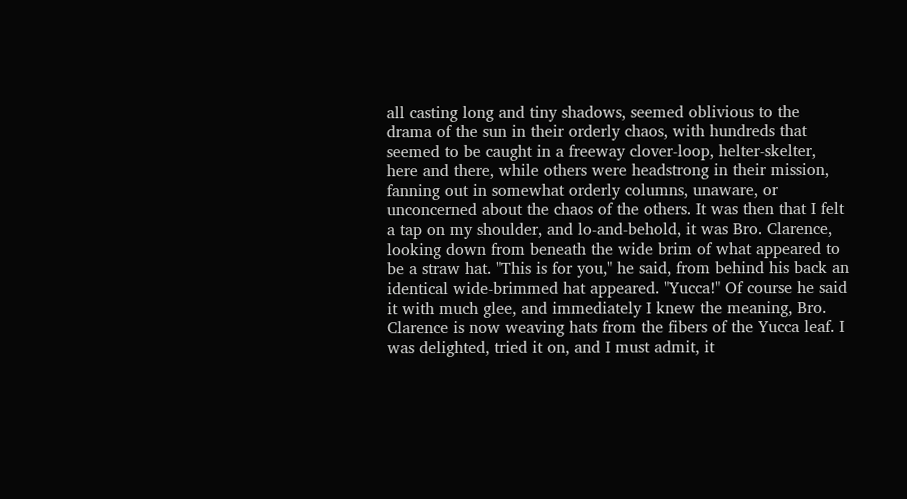all casting long and tiny shadows, seemed oblivious to the drama of the sun in their orderly chaos, with hundreds that seemed to be caught in a freeway clover-loop, helter-skelter, here and there, while others were headstrong in their mission, fanning out in somewhat orderly columns, unaware, or unconcerned about the chaos of the others. It was then that I felt a tap on my shoulder, and lo-and-behold, it was Bro. Clarence, looking down from beneath the wide brim of what appeared to be a straw hat. "This is for you," he said, from behind his back an identical wide-brimmed hat appeared. "Yucca!" Of course he said it with much glee, and immediately I knew the meaning, Bro. Clarence is now weaving hats from the fibers of the Yucca leaf. I was delighted, tried it on, and I must admit, it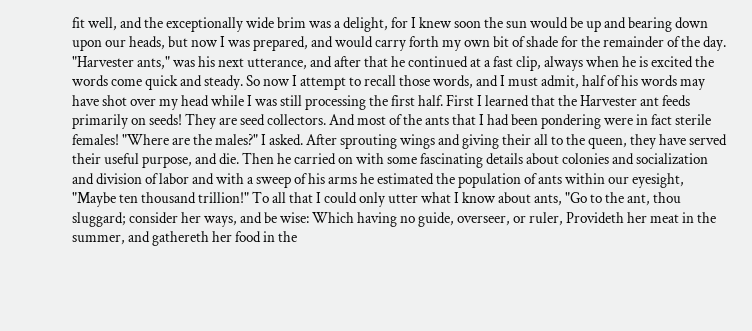fit well, and the exceptionally wide brim was a delight, for I knew soon the sun would be up and bearing down upon our heads, but now I was prepared, and would carry forth my own bit of shade for the remainder of the day. "Harvester ants," was his next utterance, and after that he continued at a fast clip, always when he is excited the words come quick and steady. So now I attempt to recall those words, and I must admit, half of his words may have shot over my head while I was still processing the first half. First I learned that the Harvester ant feeds primarily on seeds! They are seed collectors. And most of the ants that I had been pondering were in fact sterile females! "Where are the males?" I asked. After sprouting wings and giving their all to the queen, they have served their useful purpose, and die. Then he carried on with some fascinating details about colonies and socialization and division of labor and with a sweep of his arms he estimated the population of ants within our eyesight, "Maybe ten thousand trillion!" To all that I could only utter what I know about ants, "Go to the ant, thou sluggard; consider her ways, and be wise: Which having no guide, overseer, or ruler, Provideth her meat in the summer, and gathereth her food in the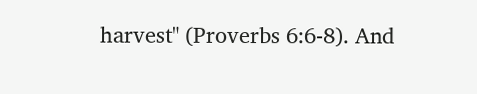harvest" (Proverbs 6:6-8). And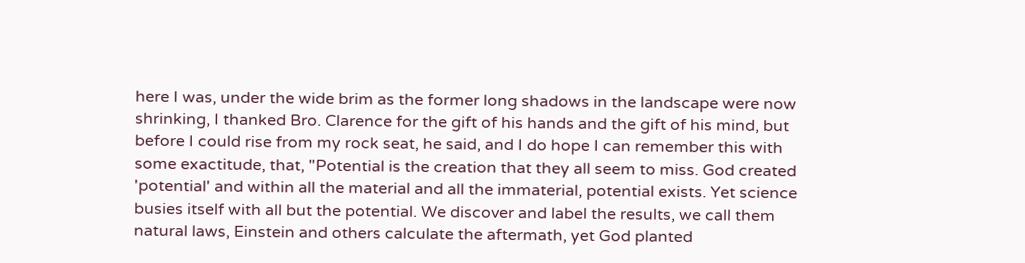here I was, under the wide brim as the former long shadows in the landscape were now shrinking, I thanked Bro. Clarence for the gift of his hands and the gift of his mind, but before I could rise from my rock seat, he said, and I do hope I can remember this with some exactitude, that, "Potential is the creation that they all seem to miss. God created 'potential' and within all the material and all the immaterial, potential exists. Yet science busies itself with all but the potential. We discover and label the results, we call them natural laws, Einstein and others calculate the aftermath, yet God planted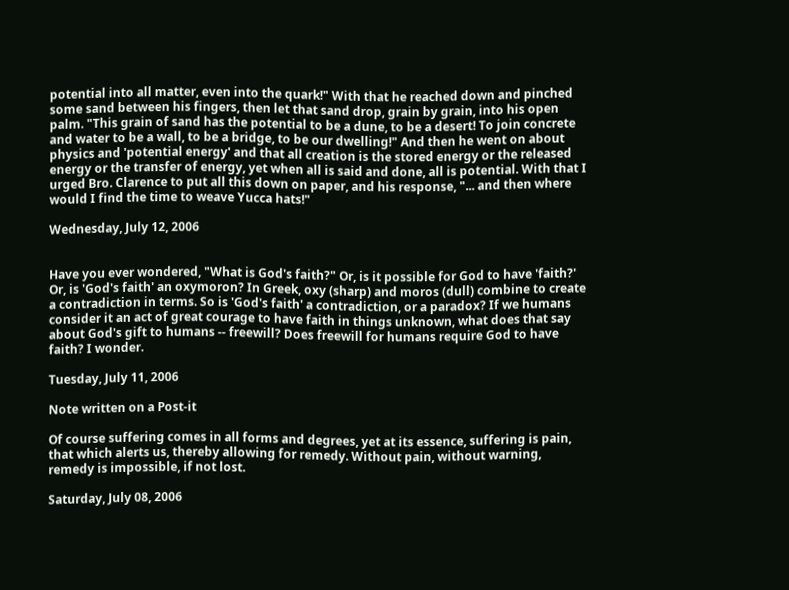potential into all matter, even into the quark!" With that he reached down and pinched some sand between his fingers, then let that sand drop, grain by grain, into his open palm. "This grain of sand has the potential to be a dune, to be a desert! To join concrete and water to be a wall, to be a bridge, to be our dwelling!" And then he went on about physics and 'potential energy' and that all creation is the stored energy or the released energy or the transfer of energy, yet when all is said and done, all is potential. With that I urged Bro. Clarence to put all this down on paper, and his response, "... and then where would I find the time to weave Yucca hats!"

Wednesday, July 12, 2006


Have you ever wondered, "What is God's faith?" Or, is it possible for God to have 'faith?' Or, is 'God's faith' an oxymoron? In Greek, oxy (sharp) and moros (dull) combine to create a contradiction in terms. So is 'God's faith' a contradiction, or a paradox? If we humans consider it an act of great courage to have faith in things unknown, what does that say about God's gift to humans -- freewill? Does freewill for humans require God to have faith? I wonder.

Tuesday, July 11, 2006

Note written on a Post-it

Of course suffering comes in all forms and degrees, yet at its essence, suffering is pain, that which alerts us, thereby allowing for remedy. Without pain, without warning, remedy is impossible, if not lost.

Saturday, July 08, 2006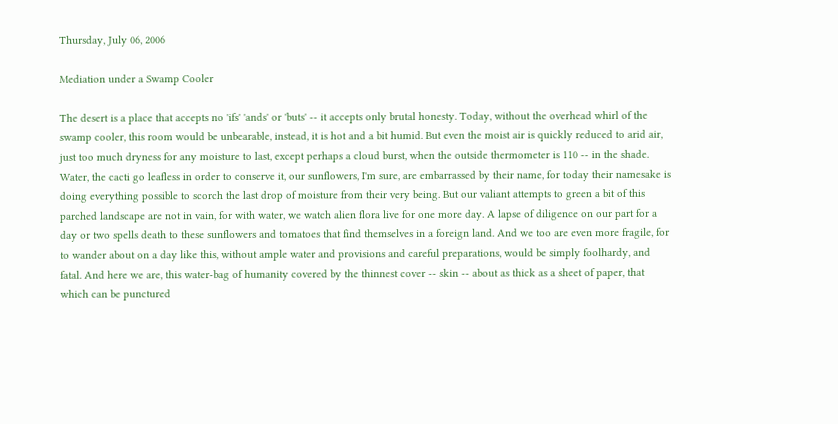Thursday, July 06, 2006

Mediation under a Swamp Cooler

The desert is a place that accepts no 'ifs' 'ands' or 'buts' -- it accepts only brutal honesty. Today, without the overhead whirl of the swamp cooler, this room would be unbearable, instead, it is hot and a bit humid. But even the moist air is quickly reduced to arid air, just too much dryness for any moisture to last, except perhaps a cloud burst, when the outside thermometer is 110 -- in the shade. Water, the cacti go leafless in order to conserve it, our sunflowers, I'm sure, are embarrassed by their name, for today their namesake is doing everything possible to scorch the last drop of moisture from their very being. But our valiant attempts to green a bit of this parched landscape are not in vain, for with water, we watch alien flora live for one more day. A lapse of diligence on our part for a day or two spells death to these sunflowers and tomatoes that find themselves in a foreign land. And we too are even more fragile, for to wander about on a day like this, without ample water and provisions and careful preparations, would be simply foolhardy, and fatal. And here we are, this water-bag of humanity covered by the thinnest cover -- skin -- about as thick as a sheet of paper, that which can be punctured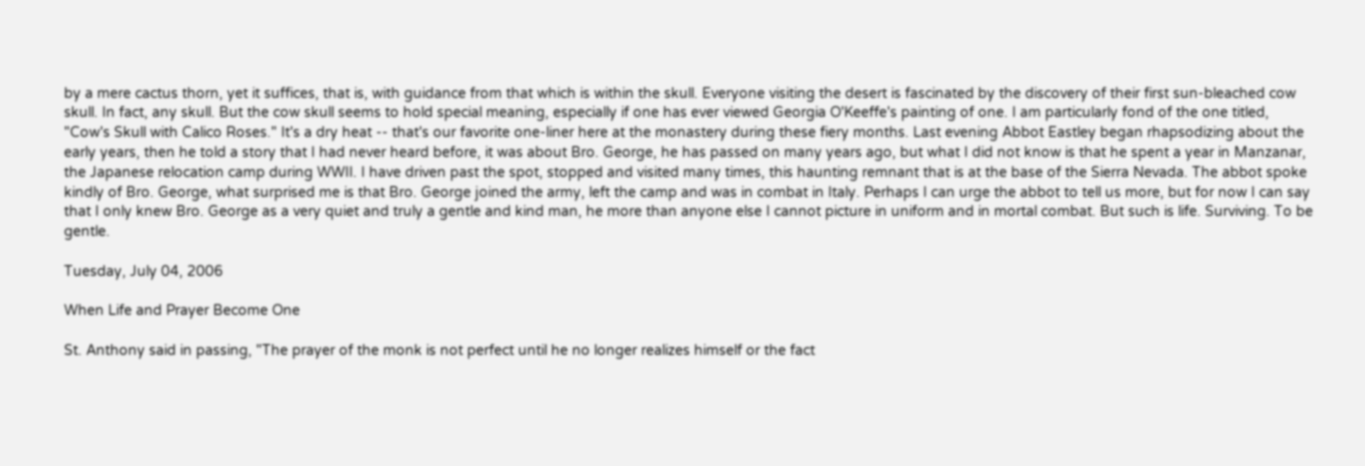by a mere cactus thorn, yet it suffices, that is, with guidance from that which is within the skull. Everyone visiting the desert is fascinated by the discovery of their first sun-bleached cow skull. In fact, any skull. But the cow skull seems to hold special meaning, especially if one has ever viewed Georgia O'Keeffe's painting of one. I am particularly fond of the one titled, "Cow's Skull with Calico Roses." It's a dry heat -- that's our favorite one-liner here at the monastery during these fiery months. Last evening Abbot Eastley began rhapsodizing about the early years, then he told a story that I had never heard before, it was about Bro. George, he has passed on many years ago, but what I did not know is that he spent a year in Manzanar, the Japanese relocation camp during WWII. I have driven past the spot, stopped and visited many times, this haunting remnant that is at the base of the Sierra Nevada. The abbot spoke kindly of Bro. George, what surprised me is that Bro. George joined the army, left the camp and was in combat in Italy. Perhaps I can urge the abbot to tell us more, but for now I can say that I only knew Bro. George as a very quiet and truly a gentle and kind man, he more than anyone else I cannot picture in uniform and in mortal combat. But such is life. Surviving. To be gentle.

Tuesday, July 04, 2006

When Life and Prayer Become One

St. Anthony said in passing, "The prayer of the monk is not perfect until he no longer realizes himself or the fact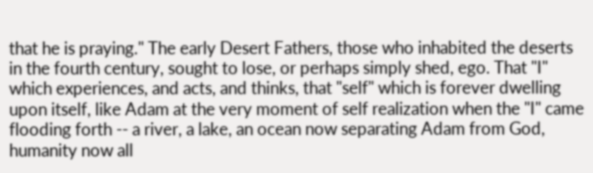that he is praying." The early Desert Fathers, those who inhabited the deserts in the fourth century, sought to lose, or perhaps simply shed, ego. That "I" which experiences, and acts, and thinks, that "self" which is forever dwelling upon itself, like Adam at the very moment of self realization when the "I" came flooding forth -- a river, a lake, an ocean now separating Adam from God, humanity now all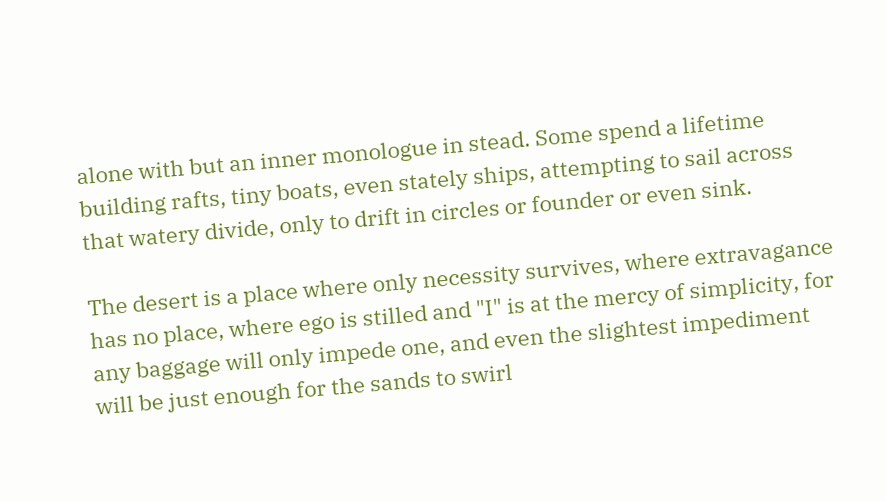alone with but an inner monologue in stead. Some spend a lifetime building rafts, tiny boats, even stately ships, attempting to sail across that watery divide, only to drift in circles or founder or even sink.

The desert is a place where only necessity survives, where extravagance has no place, where ego is stilled and "I" is at the mercy of simplicity, for any baggage will only impede one, and even the slightest impediment will be just enough for the sands to swirl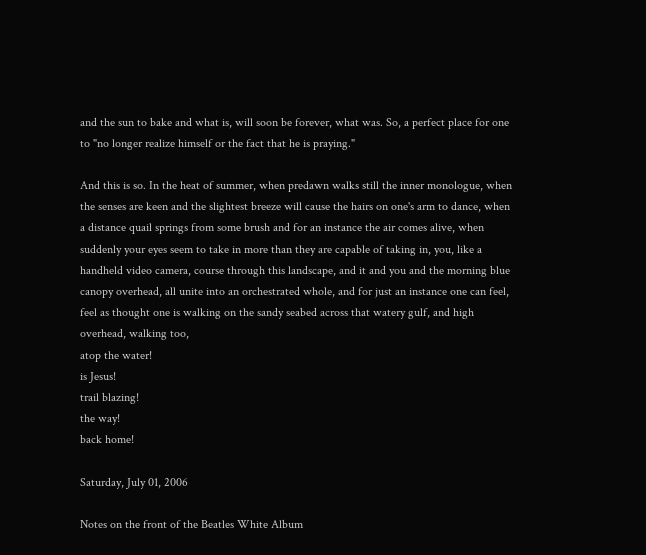and the sun to bake and what is, will soon be forever, what was. So, a perfect place for one to "no longer realize himself or the fact that he is praying."

And this is so. In the heat of summer, when predawn walks still the inner monologue, when the senses are keen and the slightest breeze will cause the hairs on one's arm to dance, when a distance quail springs from some brush and for an instance the air comes alive, when suddenly your eyes seem to take in more than they are capable of taking in, you, like a handheld video camera, course through this landscape, and it and you and the morning blue canopy overhead, all unite into an orchestrated whole, and for just an instance one can feel, feel as thought one is walking on the sandy seabed across that watery gulf, and high overhead, walking too,
atop the water!
is Jesus!
trail blazing!
the way!
back home!

Saturday, July 01, 2006

Notes on the front of the Beatles White Album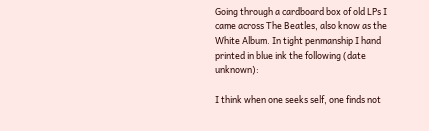Going through a cardboard box of old LPs I came across The Beatles, also know as the White Album. In tight penmanship I hand printed in blue ink the following (date unknown):

I think when one seeks self, one finds not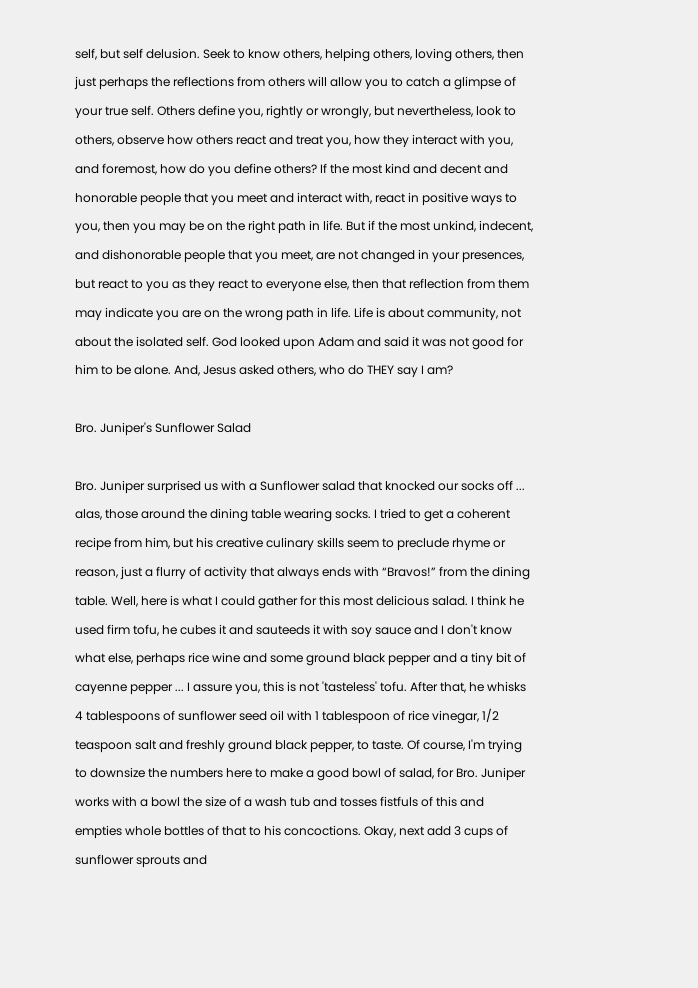self, but self delusion. Seek to know others, helping others, loving others, then just perhaps the reflections from others will allow you to catch a glimpse of your true self. Others define you, rightly or wrongly, but nevertheless, look to others, observe how others react and treat you, how they interact with you, and foremost, how do you define others? If the most kind and decent and honorable people that you meet and interact with, react in positive ways to you, then you may be on the right path in life. But if the most unkind, indecent, and dishonorable people that you meet, are not changed in your presences, but react to you as they react to everyone else, then that reflection from them may indicate you are on the wrong path in life. Life is about community, not about the isolated self. God looked upon Adam and said it was not good for him to be alone. And, Jesus asked others, who do THEY say I am?

Bro. Juniper's Sunflower Salad

Bro. Juniper surprised us with a Sunflower salad that knocked our socks off ... alas, those around the dining table wearing socks. I tried to get a coherent recipe from him, but his creative culinary skills seem to preclude rhyme or reason, just a flurry of activity that always ends with “Bravos!” from the dining table. Well, here is what I could gather for this most delicious salad. I think he used firm tofu, he cubes it and sauteeds it with soy sauce and I don't know what else, perhaps rice wine and some ground black pepper and a tiny bit of cayenne pepper ... I assure you, this is not 'tasteless' tofu. After that, he whisks 4 tablespoons of sunflower seed oil with 1 tablespoon of rice vinegar, 1/2 teaspoon salt and freshly ground black pepper, to taste. Of course, I'm trying to downsize the numbers here to make a good bowl of salad, for Bro. Juniper works with a bowl the size of a wash tub and tosses fistfuls of this and empties whole bottles of that to his concoctions. Okay, next add 3 cups of sunflower sprouts and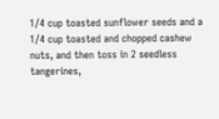1/4 cup toasted sunflower seeds and a 1/4 cup toasted and chopped cashew nuts, and then toss in 2 seedless tangerines,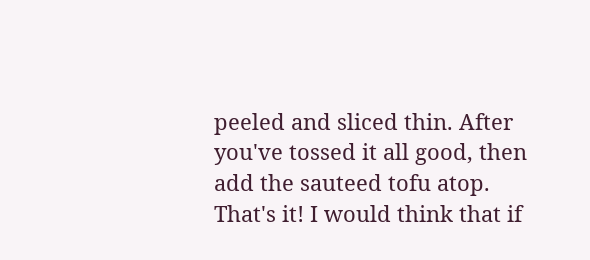peeled and sliced thin. After you've tossed it all good, then add the sauteed tofu atop. That's it! I would think that if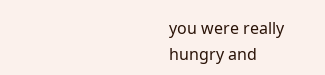you were really hungry and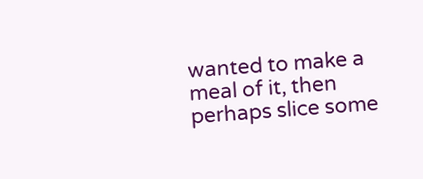wanted to make a meal of it, then perhaps slice some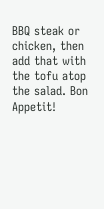BBQ steak or chicken, then add that with the tofu atop the salad. Bon Appetit!